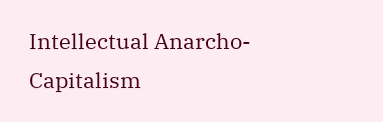Intellectual Anarcho-Capitalism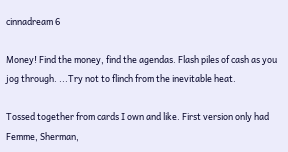cinnadream 6

Money! Find the money, find the agendas. Flash piles of cash as you jog through. ...Try not to flinch from the inevitable heat.

Tossed together from cards I own and like. First version only had Femme, Sherman,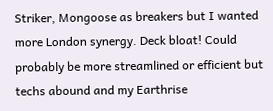Striker, Mongoose as breakers but I wanted more London synergy. Deck bloat! Could probably be more streamlined or efficient but techs abound and my Earthrise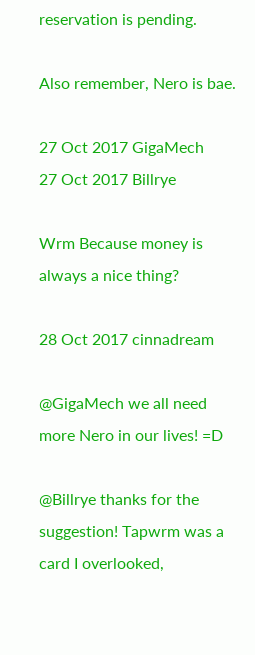reservation is pending.

Also remember, Nero is bae.

27 Oct 2017 GigaMech
27 Oct 2017 Billrye

Wrm Because money is always a nice thing?

28 Oct 2017 cinnadream

@GigaMech we all need more Nero in our lives! =D

@Billrye thanks for the suggestion! Tapwrm was a card I overlooked,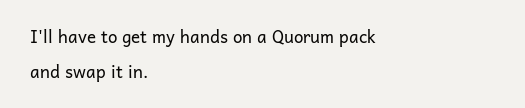I'll have to get my hands on a Quorum pack and swap it in.